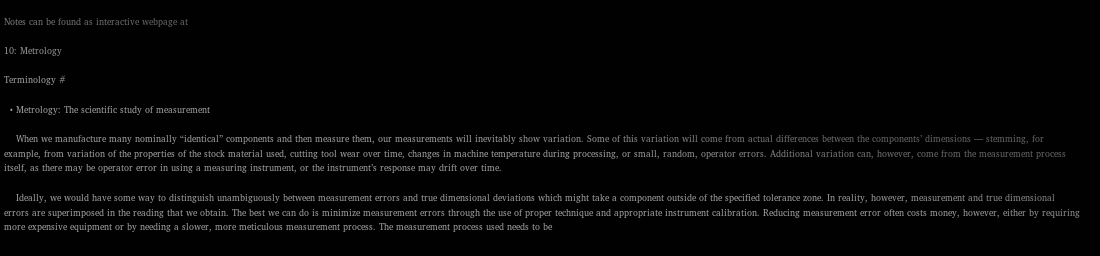Notes can be found as interactive webpage at

10: Metrology

Terminology #

  • Metrology: The scientific study of measurement

    When we manufacture many nominally “identical” components and then measure them, our measurements will inevitably show variation. Some of this variation will come from actual differences between the components’ dimensions — stemming, for example, from variation of the properties of the stock material used, cutting tool wear over time, changes in machine temperature during processing, or small, random, operator errors. Additional variation can, however, come from the measurement process itself, as there may be operator error in using a measuring instrument, or the instrument’s response may drift over time.

    Ideally, we would have some way to distinguish unambiguously between measurement errors and true dimensional deviations which might take a component outside of the specified tolerance zone. In reality, however, measurement and true dimensional errors are superimposed in the reading that we obtain. The best we can do is minimize measurement errors through the use of proper technique and appropriate instrument calibration. Reducing measurement error often costs money, however, either by requiring more expensive equipment or by needing a slower, more meticulous measurement process. The measurement process used needs to be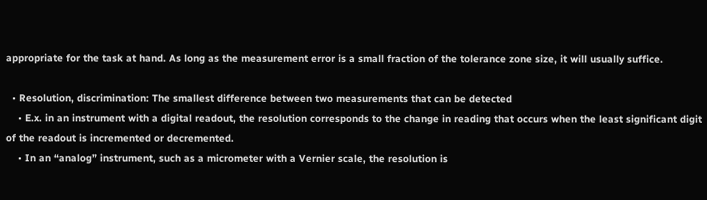appropriate for the task at hand. As long as the measurement error is a small fraction of the tolerance zone size, it will usually suffice.

  • Resolution, discrimination: The smallest difference between two measurements that can be detected
    • E.x. in an instrument with a digital readout, the resolution corresponds to the change in reading that occurs when the least significant digit of the readout is incremented or decremented.
    • In an “analog” instrument, such as a micrometer with a Vernier scale, the resolution is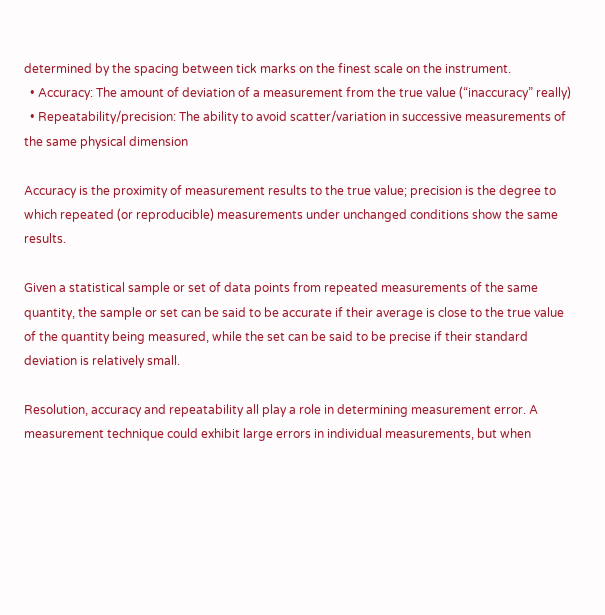determined by the spacing between tick marks on the finest scale on the instrument.
  • Accuracy: The amount of deviation of a measurement from the true value (“inaccuracy” really)
  • Repeatability/precision: The ability to avoid scatter/variation in successive measurements of the same physical dimension

Accuracy is the proximity of measurement results to the true value; precision is the degree to which repeated (or reproducible) measurements under unchanged conditions show the same results.

Given a statistical sample or set of data points from repeated measurements of the same quantity, the sample or set can be said to be accurate if their average is close to the true value of the quantity being measured, while the set can be said to be precise if their standard deviation is relatively small.

Resolution, accuracy and repeatability all play a role in determining measurement error. A measurement technique could exhibit large errors in individual measurements, but when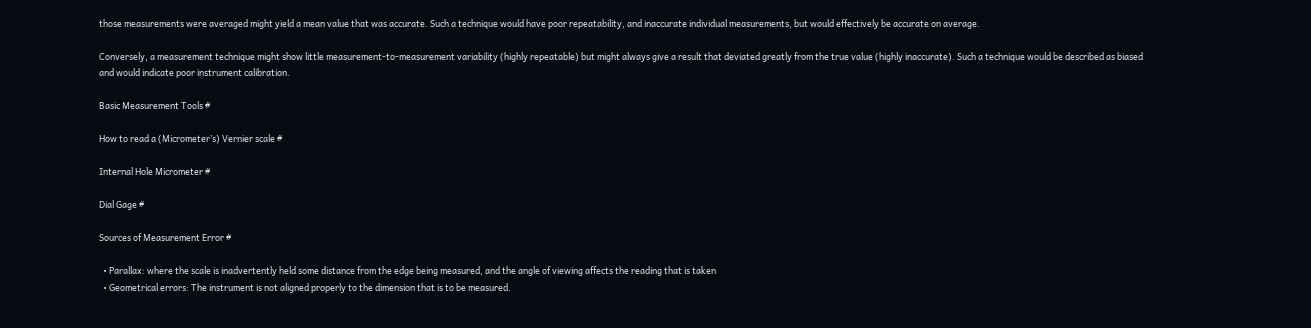those measurements were averaged might yield a mean value that was accurate. Such a technique would have poor repeatability, and inaccurate individual measurements, but would effectively be accurate on average.

Conversely, a measurement technique might show little measurement-to-measurement variability (highly repeatable) but might always give a result that deviated greatly from the true value (highly inaccurate). Such a technique would be described as biased and would indicate poor instrument calibration.

Basic Measurement Tools #

How to read a (Micrometer’s) Vernier scale #

Internal Hole Micrometer #

Dial Gage #

Sources of Measurement Error #

  • Parallax: where the scale is inadvertently held some distance from the edge being measured, and the angle of viewing affects the reading that is taken
  • Geometrical errors: The instrument is not aligned properly to the dimension that is to be measured.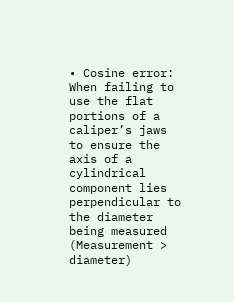• Cosine error: When failing to use the flat portions of a caliper’s jaws to ensure the axis of a cylindrical component lies perpendicular to the diameter being measured (Measurement > diameter)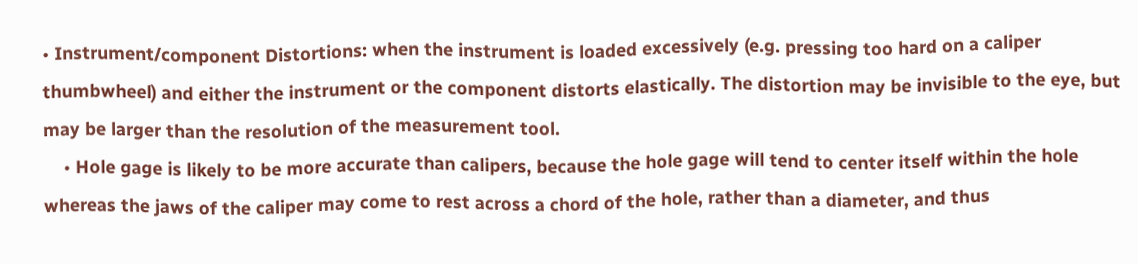• Instrument/component Distortions: when the instrument is loaded excessively (e.g. pressing too hard on a caliper thumbwheel) and either the instrument or the component distorts elastically. The distortion may be invisible to the eye, but may be larger than the resolution of the measurement tool.
    • Hole gage is likely to be more accurate than calipers, because the hole gage will tend to center itself within the hole whereas the jaws of the caliper may come to rest across a chord of the hole, rather than a diameter, and thus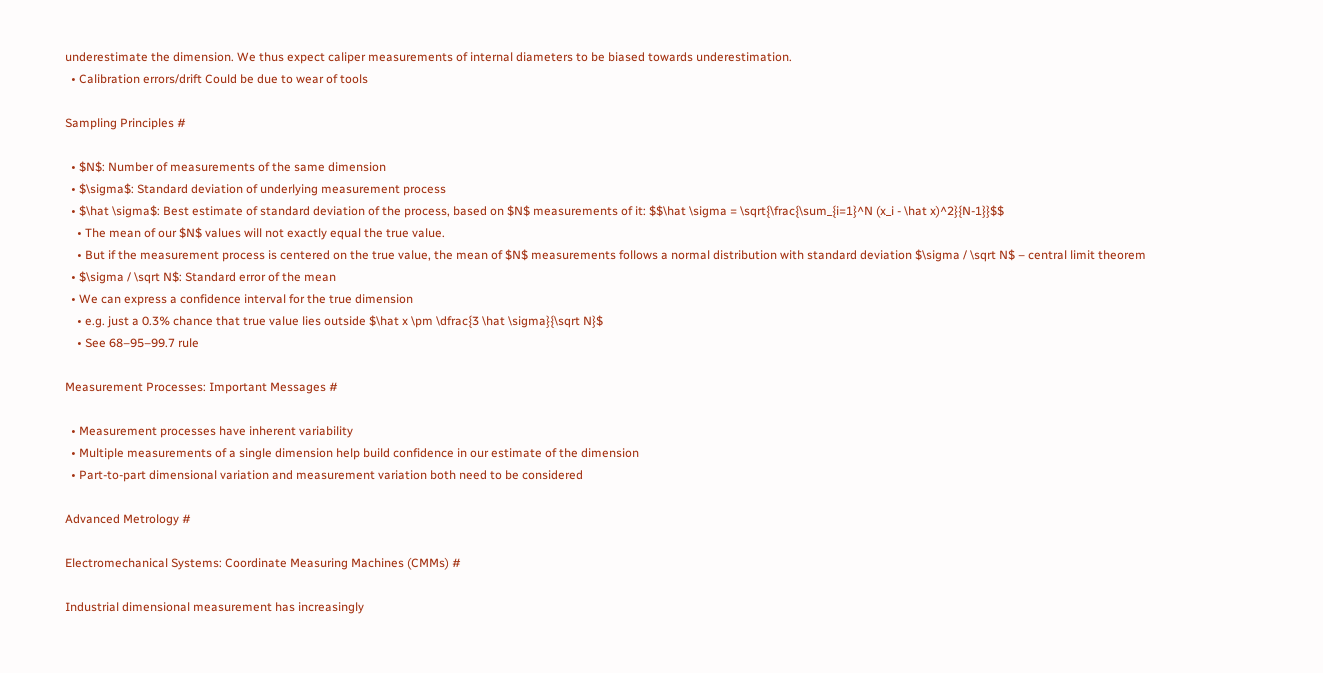underestimate the dimension. We thus expect caliper measurements of internal diameters to be biased towards underestimation.
  • Calibration errors/drift Could be due to wear of tools

Sampling Principles #

  • $N$: Number of measurements of the same dimension
  • $\sigma$: Standard deviation of underlying measurement process
  • $\hat \sigma$: Best estimate of standard deviation of the process, based on $N$ measurements of it: $$\hat \sigma = \sqrt{\frac{\sum_{i=1}^N (x_i - \hat x)^2}{N-1}}$$
    • The mean of our $N$ values will not exactly equal the true value.
    • But if the measurement process is centered on the true value, the mean of $N$ measurements follows a normal distribution with standard deviation $\sigma / \sqrt N$ – central limit theorem
  • $\sigma / \sqrt N$: Standard error of the mean
  • We can express a confidence interval for the true dimension
    • e.g. just a 0.3% chance that true value lies outside $\hat x \pm \dfrac{3 \hat \sigma}{\sqrt N}$
    • See 68–95–99.7 rule

Measurement Processes: Important Messages #

  • Measurement processes have inherent variability
  • Multiple measurements of a single dimension help build confidence in our estimate of the dimension
  • Part-to-part dimensional variation and measurement variation both need to be considered

Advanced Metrology #

Electromechanical Systems: Coordinate Measuring Machines (CMMs) #

Industrial dimensional measurement has increasingly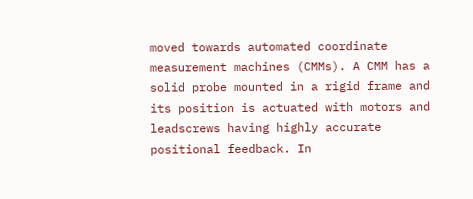moved towards automated coordinate measurement machines (CMMs). A CMM has a solid probe mounted in a rigid frame and its position is actuated with motors and leadscrews having highly accurate positional feedback. In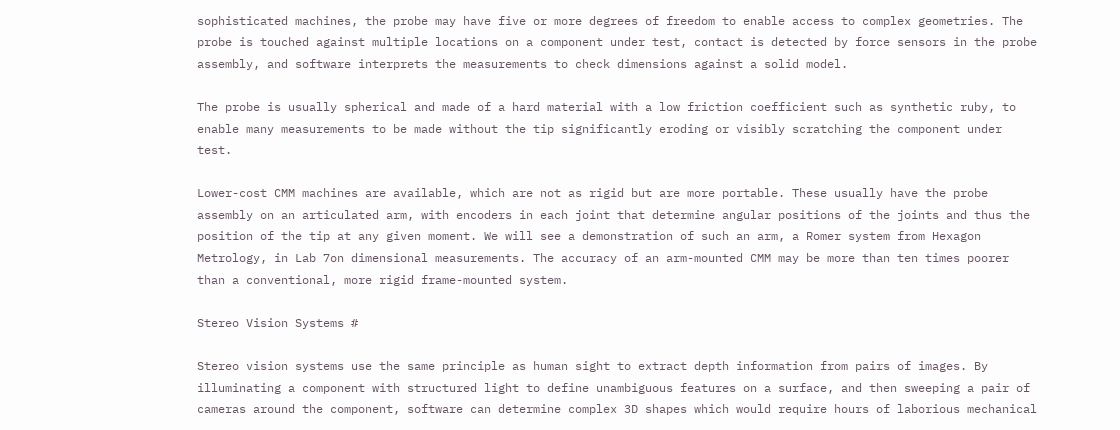sophisticated machines, the probe may have five or more degrees of freedom to enable access to complex geometries. The probe is touched against multiple locations on a component under test, contact is detected by force sensors in the probe assembly, and software interprets the measurements to check dimensions against a solid model.

The probe is usually spherical and made of a hard material with a low friction coefficient such as synthetic ruby, to enable many measurements to be made without the tip significantly eroding or visibly scratching the component under test.

Lower-cost CMM machines are available, which are not as rigid but are more portable. These usually have the probe assembly on an articulated arm, with encoders in each joint that determine angular positions of the joints and thus the position of the tip at any given moment. We will see a demonstration of such an arm, a Romer system from Hexagon Metrology, in Lab 7on dimensional measurements. The accuracy of an arm-mounted CMM may be more than ten times poorer than a conventional, more rigid frame-mounted system.

Stereo Vision Systems #

Stereo vision systems use the same principle as human sight to extract depth information from pairs of images. By illuminating a component with structured light to define unambiguous features on a surface, and then sweeping a pair of cameras around the component, software can determine complex 3D shapes which would require hours of laborious mechanical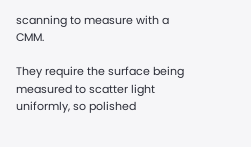scanning to measure with a CMM.

They require the surface being measured to scatter light uniformly, so polished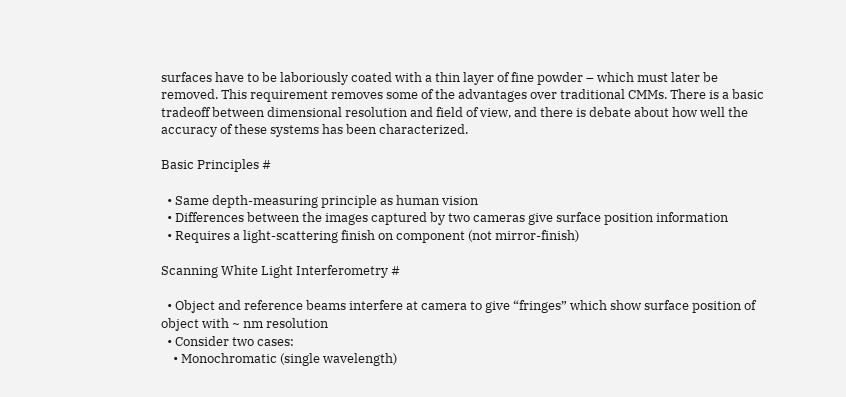surfaces have to be laboriously coated with a thin layer of fine powder – which must later be removed. This requirement removes some of the advantages over traditional CMMs. There is a basic tradeoff between dimensional resolution and field of view, and there is debate about how well the accuracy of these systems has been characterized.

Basic Principles #

  • Same depth-measuring principle as human vision
  • Differences between the images captured by two cameras give surface position information
  • Requires a light-scattering finish on component (not mirror-finish)

Scanning White Light Interferometry #

  • Object and reference beams interfere at camera to give “fringes” which show surface position of object with ~ nm resolution
  • Consider two cases:
    • Monochromatic (single wavelength)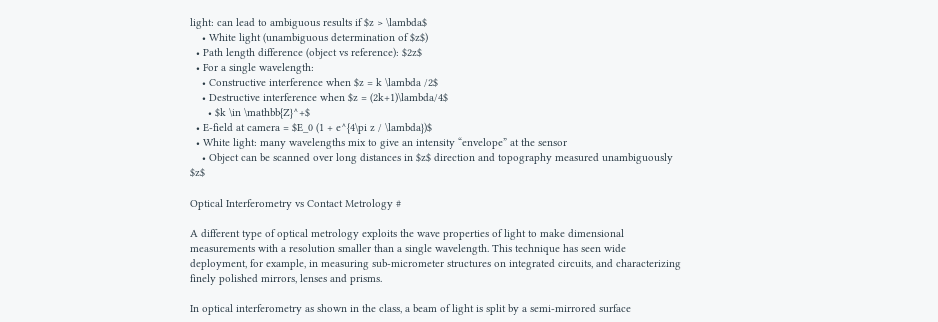light: can lead to ambiguous results if $z > \lambda$
    • White light (unambiguous determination of $z$)
  • Path length difference (object vs reference): $2z$
  • For a single wavelength:
    • Constructive interference when $z = k \lambda /2$
    • Destructive interference when $z = (2k+1)\lambda/4$
      • $k \in \mathbb{Z}^+$
  • E-field at camera = $E_0 (1 + e^{4\pi z / \lambda})$
  • White light: many wavelengths mix to give an intensity “envelope” at the sensor
    • Object can be scanned over long distances in $z$ direction and topography measured unambiguously $z$

Optical Interferometry vs Contact Metrology #

A different type of optical metrology exploits the wave properties of light to make dimensional measurements with a resolution smaller than a single wavelength. This technique has seen wide deployment, for example, in measuring sub-micrometer structures on integrated circuits, and characterizing finely polished mirrors, lenses and prisms.

In optical interferometry as shown in the class, a beam of light is split by a semi-mirrored surface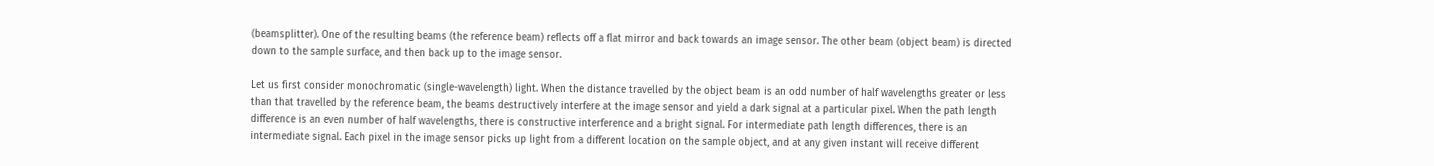(beamsplitter). One of the resulting beams (the reference beam) reflects off a flat mirror and back towards an image sensor. The other beam (object beam) is directed down to the sample surface, and then back up to the image sensor.

Let us first consider monochromatic (single-wavelength) light. When the distance travelled by the object beam is an odd number of half wavelengths greater or less than that travelled by the reference beam, the beams destructively interfere at the image sensor and yield a dark signal at a particular pixel. When the path length difference is an even number of half wavelengths, there is constructive interference and a bright signal. For intermediate path length differences, there is an intermediate signal. Each pixel in the image sensor picks up light from a different location on the sample object, and at any given instant will receive different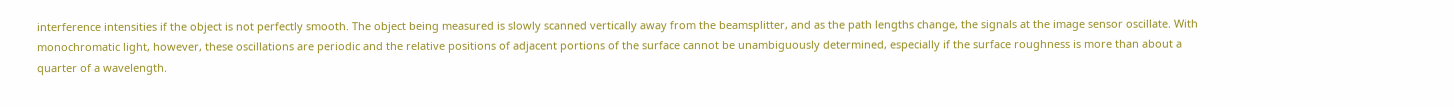interference intensities if the object is not perfectly smooth. The object being measured is slowly scanned vertically away from the beamsplitter, and as the path lengths change, the signals at the image sensor oscillate. With monochromatic light, however, these oscillations are periodic and the relative positions of adjacent portions of the surface cannot be unambiguously determined, especially if the surface roughness is more than about a quarter of a wavelength.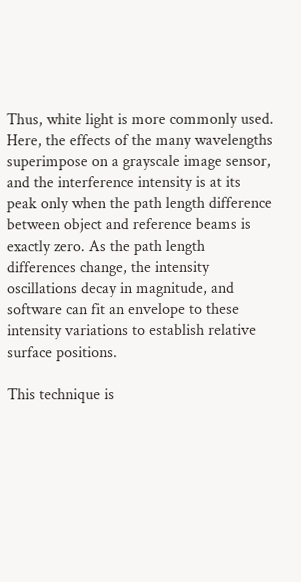Thus, white light is more commonly used. Here, the effects of the many wavelengths superimpose on a grayscale image sensor, and the interference intensity is at its peak only when the path length difference between object and reference beams is exactly zero. As the path length differences change, the intensity oscillations decay in magnitude, and software can fit an envelope to these intensity variations to establish relative surface positions.

This technique is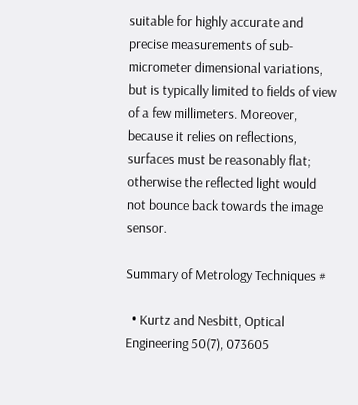suitable for highly accurate and precise measurements of sub-micrometer dimensional variations, but is typically limited to fields of view of a few millimeters. Moreover, because it relies on reflections, surfaces must be reasonably flat; otherwise the reflected light would not bounce back towards the image sensor.

Summary of Metrology Techniques #

  • Kurtz and Nesbitt, Optical Engineering 50(7), 073605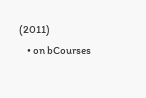(2011)
    • on bCourses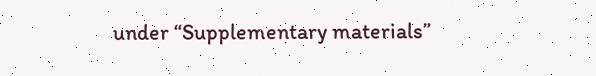under “Supplementary materials”